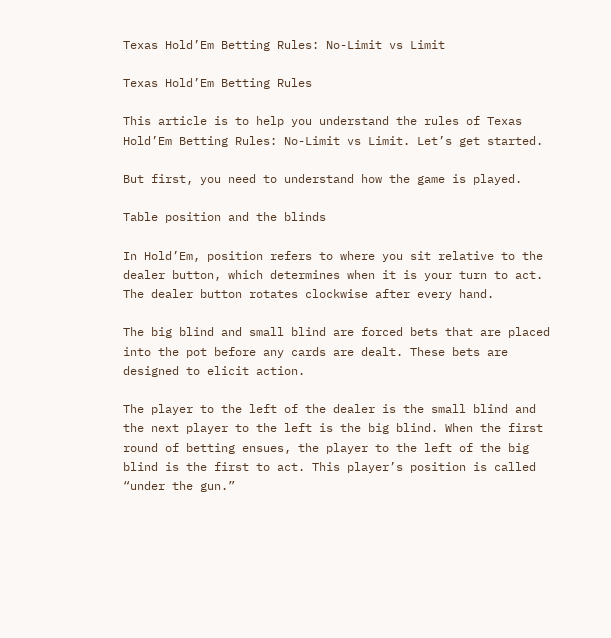Texas Hold’Em Betting Rules: No-Limit vs Limit

Texas Hold’Em Betting Rules

This article is to help you understand the rules of Texas Hold’Em Betting Rules: No-Limit vs Limit. Let’s get started.

But first, you need to understand how the game is played.

Table position and the blinds

In Hold’Em, position refers to where you sit relative to the dealer button, which determines when it is your turn to act. The dealer button rotates clockwise after every hand.

The big blind and small blind are forced bets that are placed into the pot before any cards are dealt. These bets are designed to elicit action.

The player to the left of the dealer is the small blind and the next player to the left is the big blind. When the first round of betting ensues, the player to the left of the big blind is the first to act. This player’s position is called “under the gun.”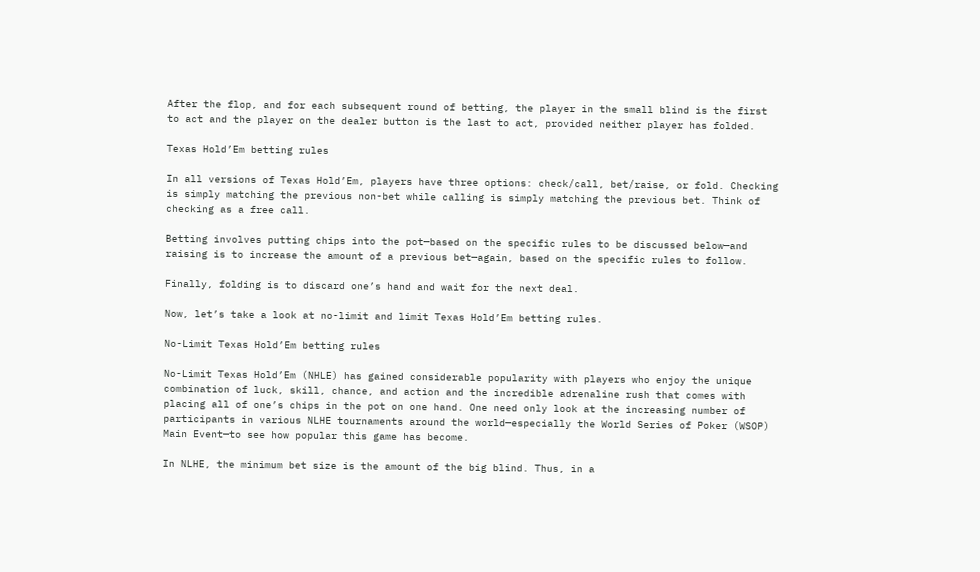After the flop, and for each subsequent round of betting, the player in the small blind is the first to act and the player on the dealer button is the last to act, provided neither player has folded.

Texas Hold’Em betting rules

In all versions of Texas Hold’Em, players have three options: check/call, bet/raise, or fold. Checking is simply matching the previous non-bet while calling is simply matching the previous bet. Think of checking as a free call.

Betting involves putting chips into the pot—based on the specific rules to be discussed below—and raising is to increase the amount of a previous bet—again, based on the specific rules to follow.

Finally, folding is to discard one’s hand and wait for the next deal.

Now, let’s take a look at no-limit and limit Texas Hold’Em betting rules.

No-Limit Texas Hold’Em betting rules

No-Limit Texas Hold’Em (NHLE) has gained considerable popularity with players who enjoy the unique combination of luck, skill, chance, and action and the incredible adrenaline rush that comes with placing all of one’s chips in the pot on one hand. One need only look at the increasing number of participants in various NLHE tournaments around the world—especially the World Series of Poker (WSOP) Main Event—to see how popular this game has become.

In NLHE, the minimum bet size is the amount of the big blind. Thus, in a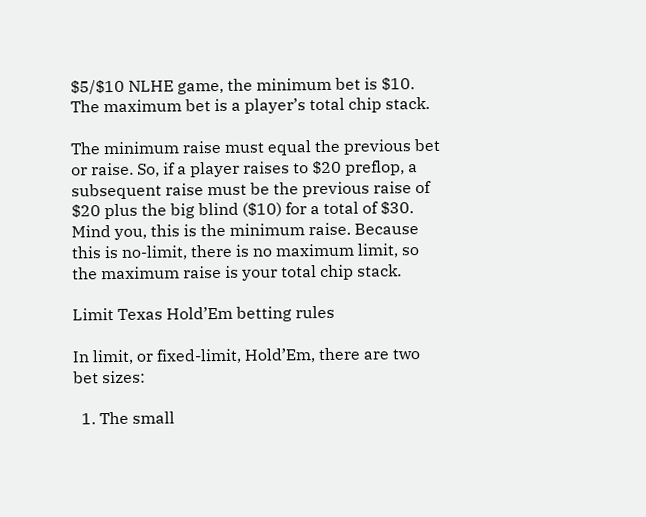$5/$10 NLHE game, the minimum bet is $10. The maximum bet is a player’s total chip stack.

The minimum raise must equal the previous bet or raise. So, if a player raises to $20 preflop, a subsequent raise must be the previous raise of $20 plus the big blind ($10) for a total of $30. Mind you, this is the minimum raise. Because this is no-limit, there is no maximum limit, so the maximum raise is your total chip stack.

Limit Texas Hold’Em betting rules

In limit, or fixed-limit, Hold’Em, there are two bet sizes:

  1. The small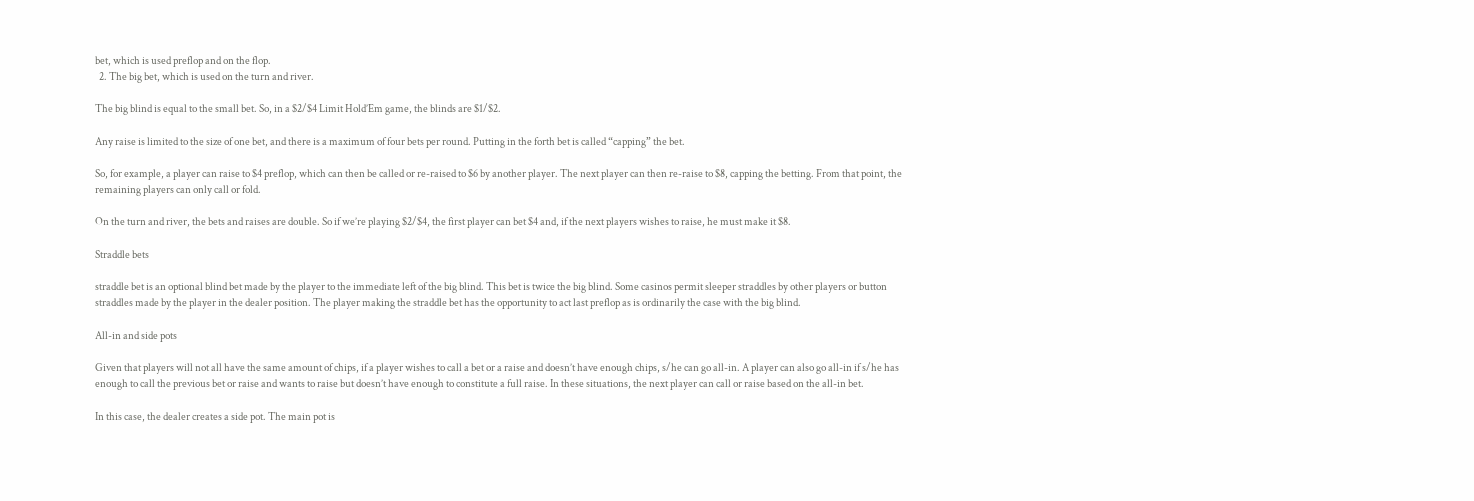bet, which is used preflop and on the flop.
  2. The big bet, which is used on the turn and river.

The big blind is equal to the small bet. So, in a $2/$4 Limit Hold’Em game, the blinds are $1/$2.

Any raise is limited to the size of one bet, and there is a maximum of four bets per round. Putting in the forth bet is called “capping” the bet.

So, for example, a player can raise to $4 preflop, which can then be called or re-raised to $6 by another player. The next player can then re-raise to $8, capping the betting. From that point, the remaining players can only call or fold.

On the turn and river, the bets and raises are double. So if we’re playing $2/$4, the first player can bet $4 and, if the next players wishes to raise, he must make it $8.

Straddle bets

straddle bet is an optional blind bet made by the player to the immediate left of the big blind. This bet is twice the big blind. Some casinos permit sleeper straddles by other players or button straddles made by the player in the dealer position. The player making the straddle bet has the opportunity to act last preflop as is ordinarily the case with the big blind.

All-in and side pots

Given that players will not all have the same amount of chips, if a player wishes to call a bet or a raise and doesn’t have enough chips, s/he can go all-in. A player can also go all-in if s/he has enough to call the previous bet or raise and wants to raise but doesn’t have enough to constitute a full raise. In these situations, the next player can call or raise based on the all-in bet.

In this case, the dealer creates a side pot. The main pot is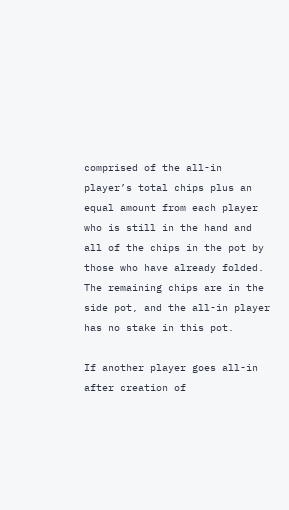comprised of the all-in player’s total chips plus an equal amount from each player who is still in the hand and all of the chips in the pot by those who have already folded. The remaining chips are in the side pot, and the all-in player has no stake in this pot.

If another player goes all-in after creation of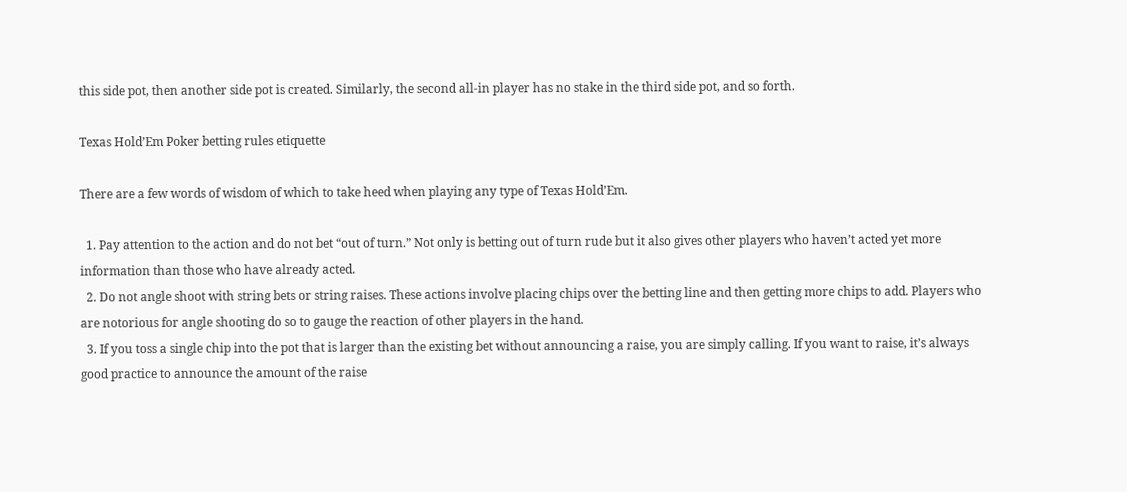this side pot, then another side pot is created. Similarly, the second all-in player has no stake in the third side pot, and so forth.

Texas Hold’Em Poker betting rules etiquette

There are a few words of wisdom of which to take heed when playing any type of Texas Hold’Em.

  1. Pay attention to the action and do not bet “out of turn.” Not only is betting out of turn rude but it also gives other players who haven’t acted yet more information than those who have already acted.
  2. Do not angle shoot with string bets or string raises. These actions involve placing chips over the betting line and then getting more chips to add. Players who are notorious for angle shooting do so to gauge the reaction of other players in the hand.
  3. If you toss a single chip into the pot that is larger than the existing bet without announcing a raise, you are simply calling. If you want to raise, it’s always good practice to announce the amount of the raise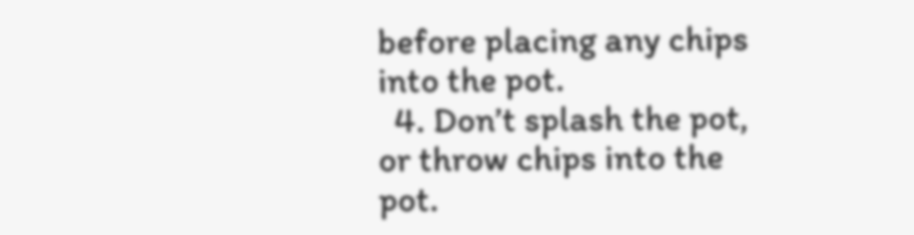before placing any chips into the pot.
  4. Don’t splash the pot, or throw chips into the pot.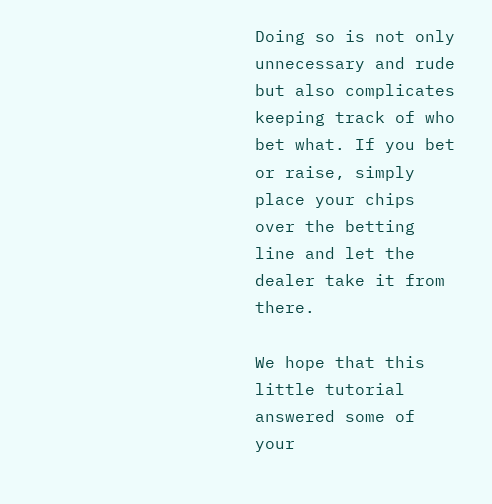Doing so is not only unnecessary and rude but also complicates keeping track of who bet what. If you bet or raise, simply place your chips over the betting line and let the dealer take it from there.

We hope that this little tutorial answered some of your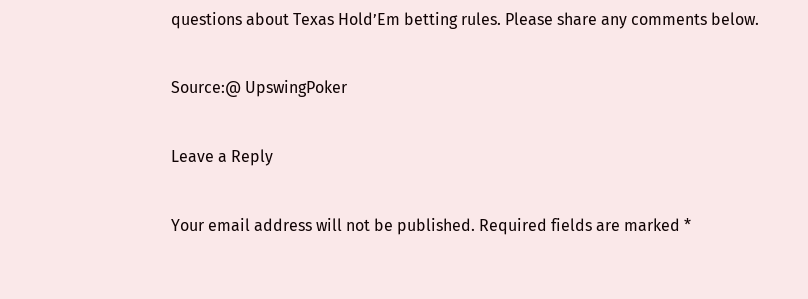questions about Texas Hold’Em betting rules. Please share any comments below.

Source:@ UpswingPoker

Leave a Reply

Your email address will not be published. Required fields are marked *